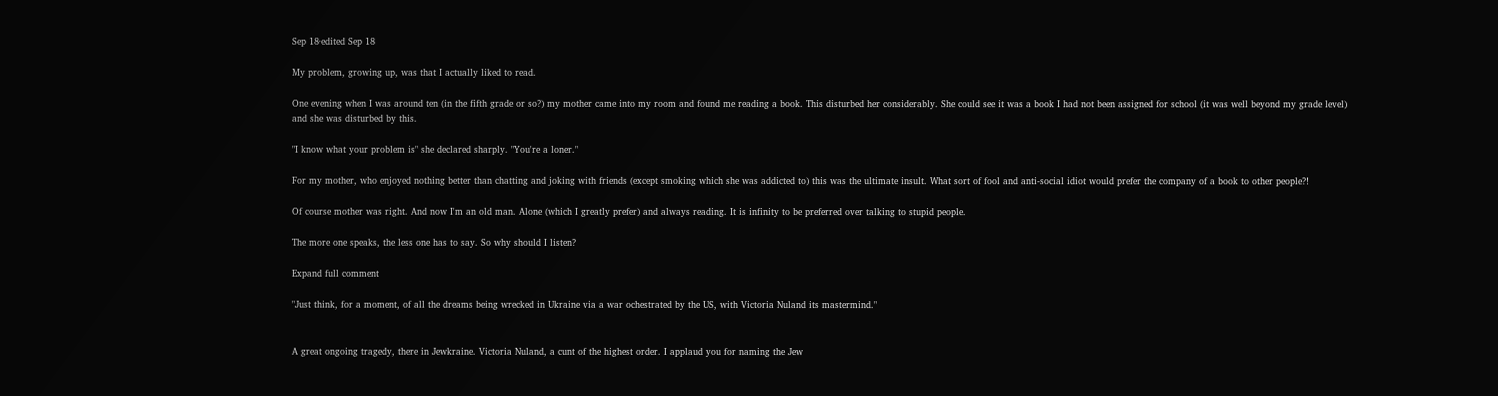Sep 18·edited Sep 18

My problem, growing up, was that I actually liked to read.

One evening when I was around ten (in the fifth grade or so?) my mother came into my room and found me reading a book. This disturbed her considerably. She could see it was a book I had not been assigned for school (it was well beyond my grade level) and she was disturbed by this.

"I know what your problem is" she declared sharply. "You're a loner."

For my mother, who enjoyed nothing better than chatting and joking with friends (except smoking which she was addicted to) this was the ultimate insult. What sort of fool and anti-social idiot would prefer the company of a book to other people?!

Of course mother was right. And now I'm an old man. Alone (which I greatly prefer) and always reading. It is infinity to be preferred over talking to stupid people.

The more one speaks, the less one has to say. So why should I listen?

Expand full comment

"Just think, for a moment, of all the dreams being wrecked in Ukraine via a war ochestrated by the US, with Victoria Nuland its mastermind."


A great ongoing tragedy, there in Jewkraine. Victoria Nuland, a cunt of the highest order. I applaud you for naming the Jew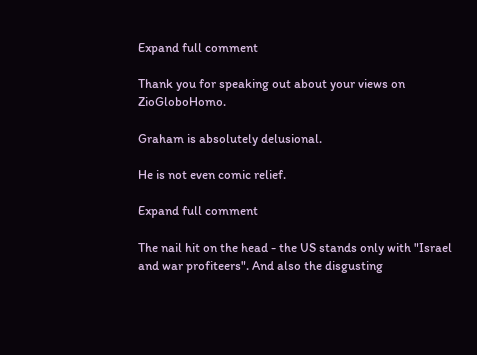Expand full comment

Thank you for speaking out about your views on ZioGloboHomo.

Graham is absolutely delusional.

He is not even comic relief.

Expand full comment

The nail hit on the head - the US stands only with "Israel and war profiteers". And also the disgusting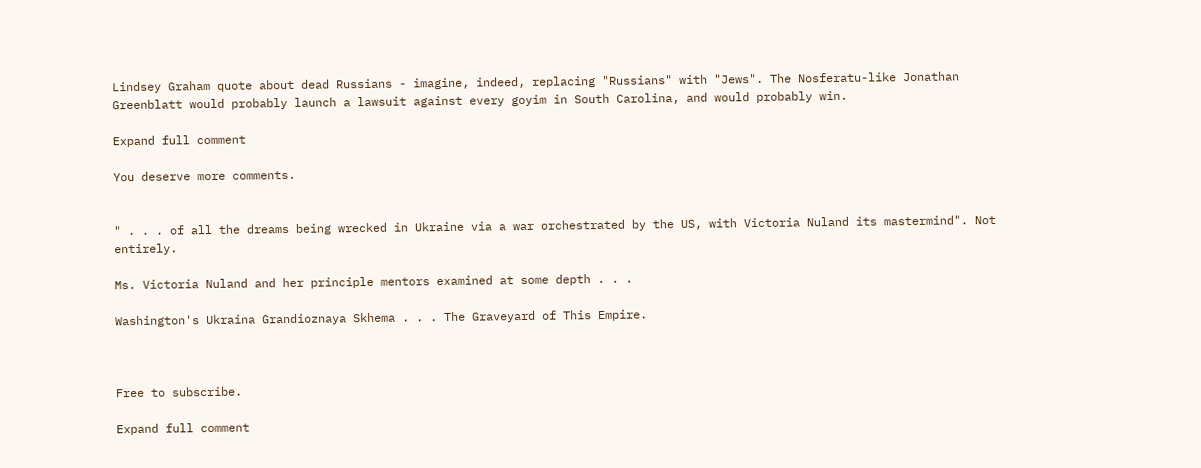Lindsey Graham quote about dead Russians - imagine, indeed, replacing "Russians" with "Jews". The Nosferatu-like Jonathan Greenblatt would probably launch a lawsuit against every goyim in South Carolina, and would probably win.

Expand full comment

You deserve more comments.


" . . . of all the dreams being wrecked in Ukraine via a war orchestrated by the US, with Victoria Nuland its mastermind". Not entirely.

Ms. Victoria Nuland and her principle mentors examined at some depth . . .

Washington's Ukraina Grandioznaya Skhema . . . The Graveyard of This Empire.



Free to subscribe.

Expand full comment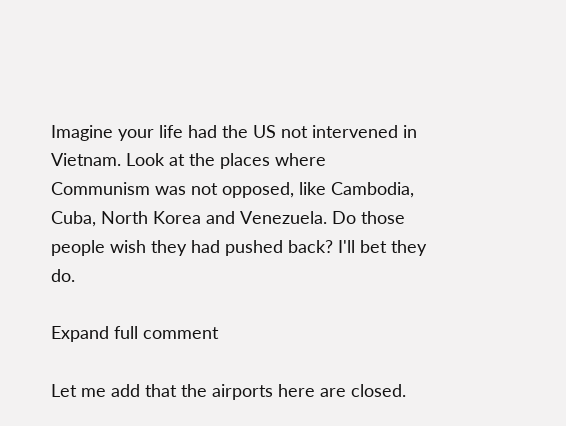Imagine your life had the US not intervened in Vietnam. Look at the places where Communism was not opposed, like Cambodia, Cuba, North Korea and Venezuela. Do those people wish they had pushed back? I'll bet they do.

Expand full comment

Let me add that the airports here are closed.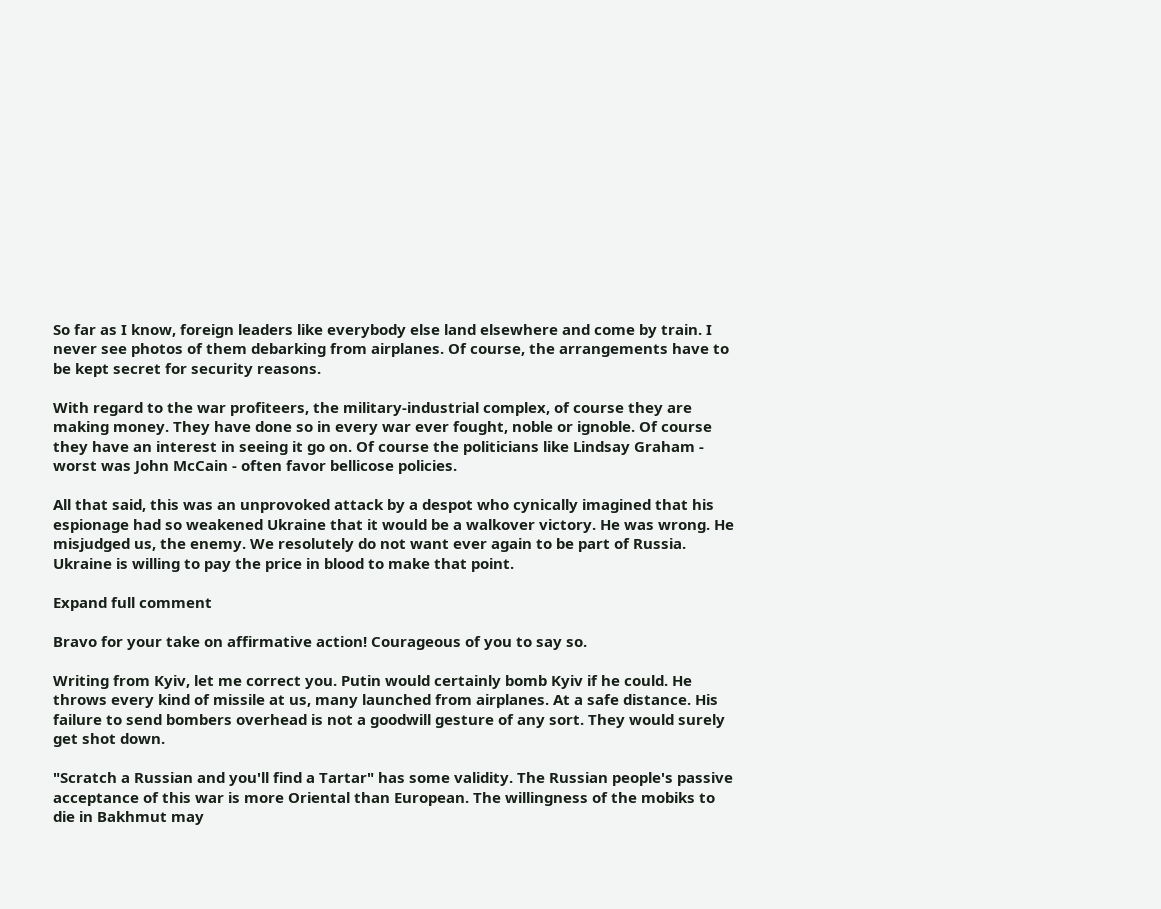So far as I know, foreign leaders like everybody else land elsewhere and come by train. I never see photos of them debarking from airplanes. Of course, the arrangements have to be kept secret for security reasons.

With regard to the war profiteers, the military-industrial complex, of course they are making money. They have done so in every war ever fought, noble or ignoble. Of course they have an interest in seeing it go on. Of course the politicians like Lindsay Graham - worst was John McCain - often favor bellicose policies.

All that said, this was an unprovoked attack by a despot who cynically imagined that his espionage had so weakened Ukraine that it would be a walkover victory. He was wrong. He misjudged us, the enemy. We resolutely do not want ever again to be part of Russia. Ukraine is willing to pay the price in blood to make that point.

Expand full comment

Bravo for your take on affirmative action! Courageous of you to say so.

Writing from Kyiv, let me correct you. Putin would certainly bomb Kyiv if he could. He throws every kind of missile at us, many launched from airplanes. At a safe distance. His failure to send bombers overhead is not a goodwill gesture of any sort. They would surely get shot down.

"Scratch a Russian and you'll find a Tartar" has some validity. The Russian people's passive acceptance of this war is more Oriental than European. The willingness of the mobiks to die in Bakhmut may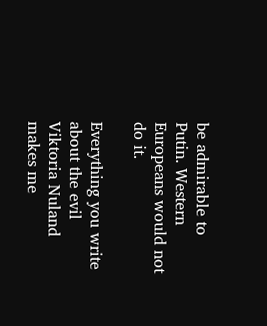be admirable to Putin. Western Europeans would not do it.

Everything you write about the evil Viktoria Nuland makes me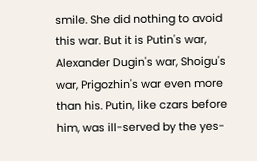smile. She did nothing to avoid this war. But it is Putin's war, Alexander Dugin's war, Shoigu's war, Prigozhin's war even more than his. Putin, like czars before him, was ill-served by the yes-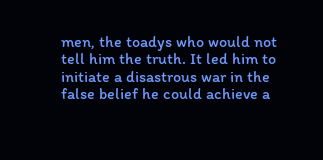men, the toadys who would not tell him the truth. It led him to initiate a disastrous war in the false belief he could achieve a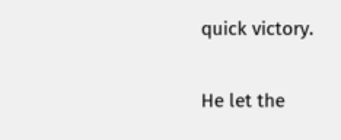quick victory.

He let the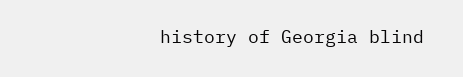history of Georgia blind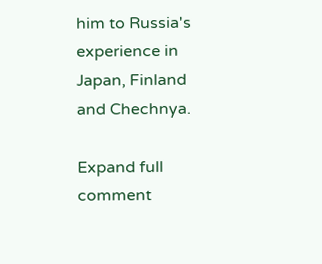him to Russia's experience in Japan, Finland and Chechnya.

Expand full comment